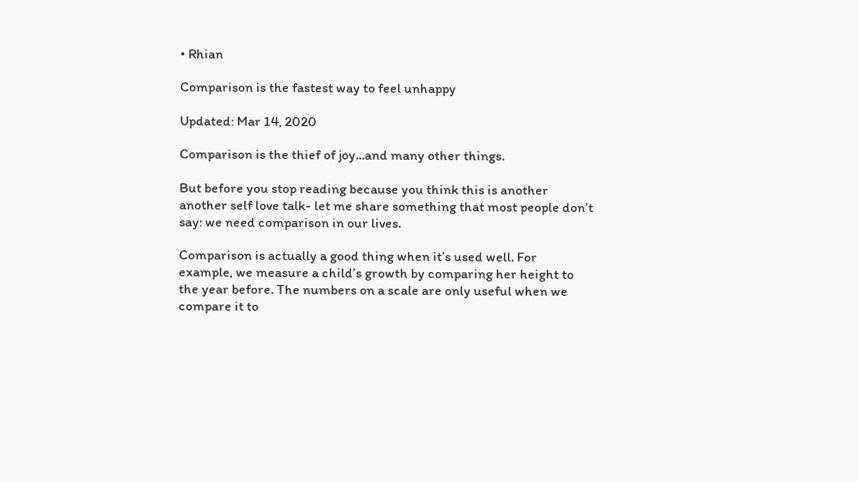• Rhian

Comparison is the fastest way to feel unhappy

Updated: Mar 14, 2020

Comparison is the thief of joy...and many other things.

But before you stop reading because you think this is another another self love talk- let me share something that most people don’t say: we need comparison in our lives.

Comparison is actually a good thing when it’s used well. For example, we measure a child’s growth by comparing her height to the year before. The numbers on a scale are only useful when we compare it to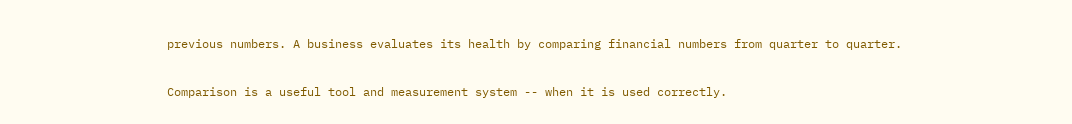previous numbers. A business evaluates its health by comparing financial numbers from quarter to quarter.

Comparison is a useful tool and measurement system -- when it is used correctly.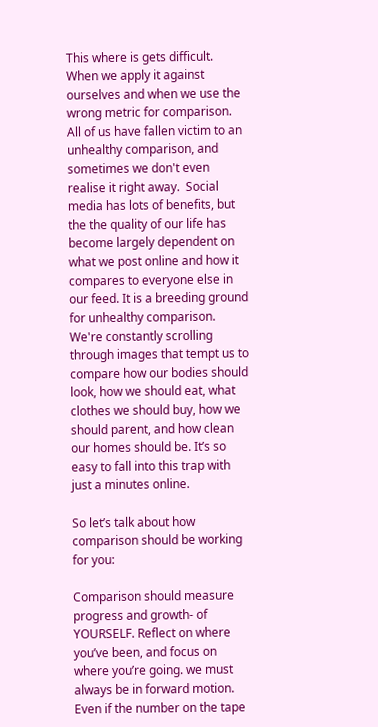This where is gets difficult. When we apply it against ourselves and when we use the wrong metric for comparison.  All of us have fallen victim to an unhealthy comparison, and sometimes we don't even realise it right away.  Social media has lots of benefits, but the the quality of our life has become largely dependent on what we post online and how it compares to everyone else in our feed. It is a breeding ground for unhealthy comparison. We're constantly scrolling through images that tempt us to compare how our bodies should look, how we should eat, what clothes we should buy, how we should parent, and how clean our homes should be. It’s so easy to fall into this trap with just a minutes online.

So let’s talk about how comparison should be working for you:

Comparison should measure progress and growth- of YOURSELF. Reflect on where you’ve been, and focus on where you’re going. we must always be in forward motion.  Even if the number on the tape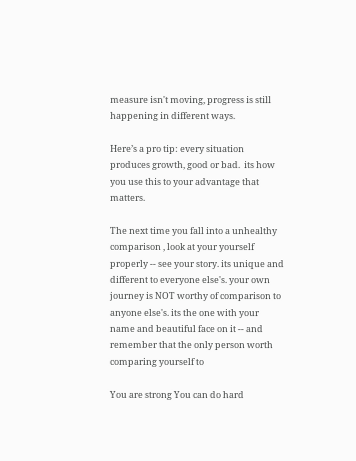measure isn't moving, progress is still happening in different ways.

Here’s a pro tip: every situation produces growth, good or bad.  its how you use this to your advantage that matters.

The next time you fall into a unhealthy comparison , look at your yourself properly -- see your story. its unique and different to everyone else's. your own journey is NOT worthy of comparison to anyone else's. its the one with your name and beautiful face on it -- and remember that the only person worth comparing yourself to

You are strong You can do hard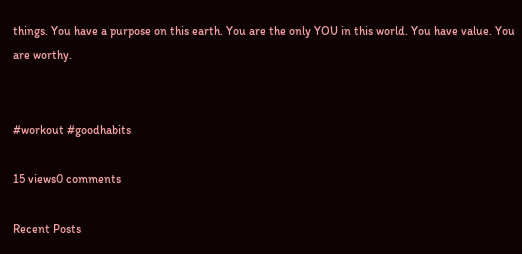things. You have a purpose on this earth. You are the only YOU in this world. You have value. You are worthy.


#workout #goodhabits

15 views0 comments

Recent Posts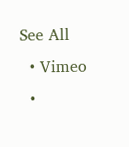See All
  • Vimeo
  •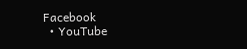Facebook
  • YouTube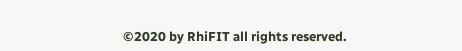©2020 by RhiFIT all rights reserved.